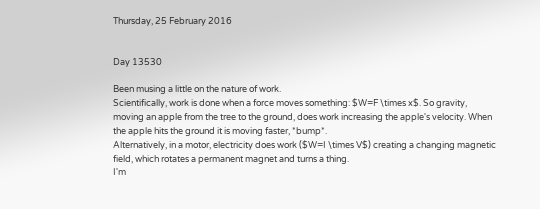Thursday, 25 February 2016


Day 13530

Been musing a little on the nature of work.
Scientifically, work is done when a force moves something: $W=F \times x$. So gravity, moving an apple from the tree to the ground, does work increasing the apple's velocity. When the apple hits the ground it is moving faster, *bump*.
Alternatively, in a motor, electricity does work ($W=I \times V$) creating a changing magnetic field, which rotates a permanent magnet and turns a thing.
I'm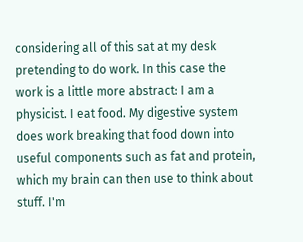considering all of this sat at my desk pretending to do work. In this case the work is a little more abstract: I am a physicist. I eat food. My digestive system does work breaking that food down into useful components such as fat and protein, which my brain can then use to think about stuff. I'm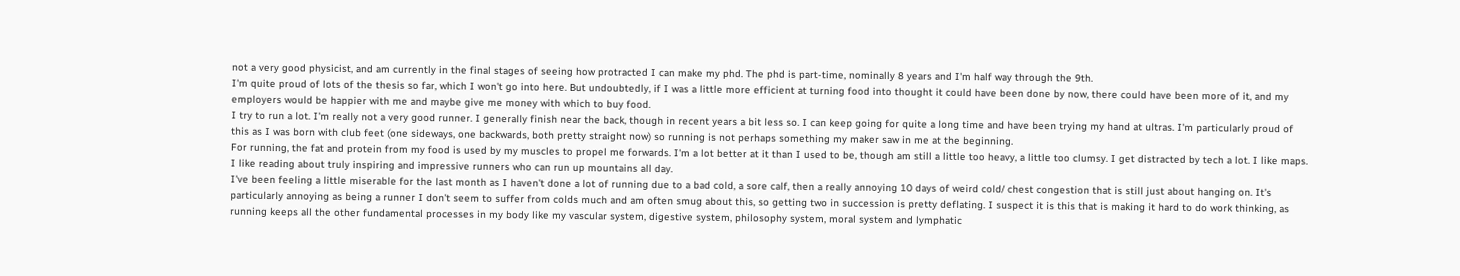not a very good physicist, and am currently in the final stages of seeing how protracted I can make my phd. The phd is part-time, nominally 8 years and I'm half way through the 9th.
I'm quite proud of lots of the thesis so far, which I won't go into here. But undoubtedly, if I was a little more efficient at turning food into thought it could have been done by now, there could have been more of it, and my employers would be happier with me and maybe give me money with which to buy food.
I try to run a lot. I'm really not a very good runner. I generally finish near the back, though in recent years a bit less so. I can keep going for quite a long time and have been trying my hand at ultras. I'm particularly proud of this as I was born with club feet (one sideways, one backwards, both pretty straight now) so running is not perhaps something my maker saw in me at the beginning.
For running, the fat and protein from my food is used by my muscles to propel me forwards. I'm a lot better at it than I used to be, though am still a little too heavy, a little too clumsy. I get distracted by tech a lot. I like maps. I like reading about truly inspiring and impressive runners who can run up mountains all day.
I've been feeling a little miserable for the last month as I haven't done a lot of running due to a bad cold, a sore calf, then a really annoying 10 days of weird cold/ chest congestion that is still just about hanging on. It's particularly annoying as being a runner I don't seem to suffer from colds much and am often smug about this, so getting two in succession is pretty deflating. I suspect it is this that is making it hard to do work thinking, as running keeps all the other fundamental processes in my body like my vascular system, digestive system, philosophy system, moral system and lymphatic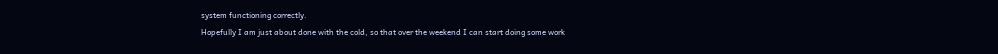system functioning correctly.
Hopefully I am just about done with the cold, so that over the weekend I can start doing some work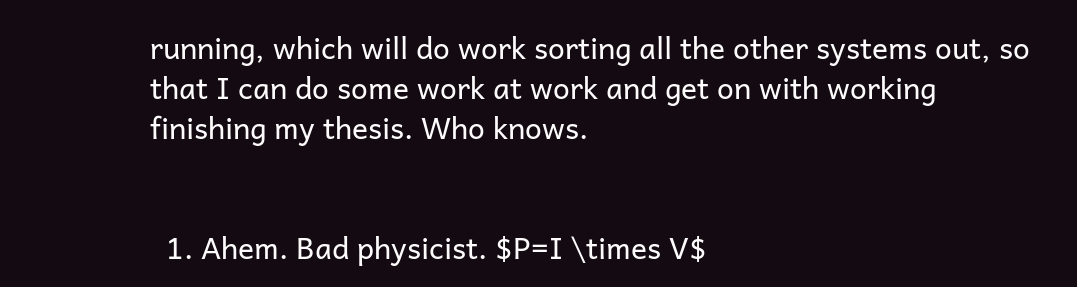running, which will do work sorting all the other systems out, so that I can do some work at work and get on with working finishing my thesis. Who knows.


  1. Ahem. Bad physicist. $P=I \times V$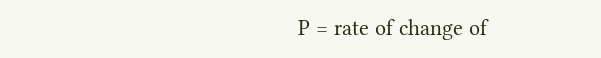P = rate of change of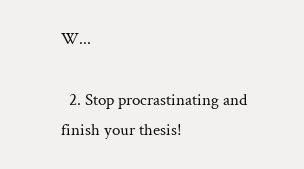W...

  2. Stop procrastinating and finish your thesis!